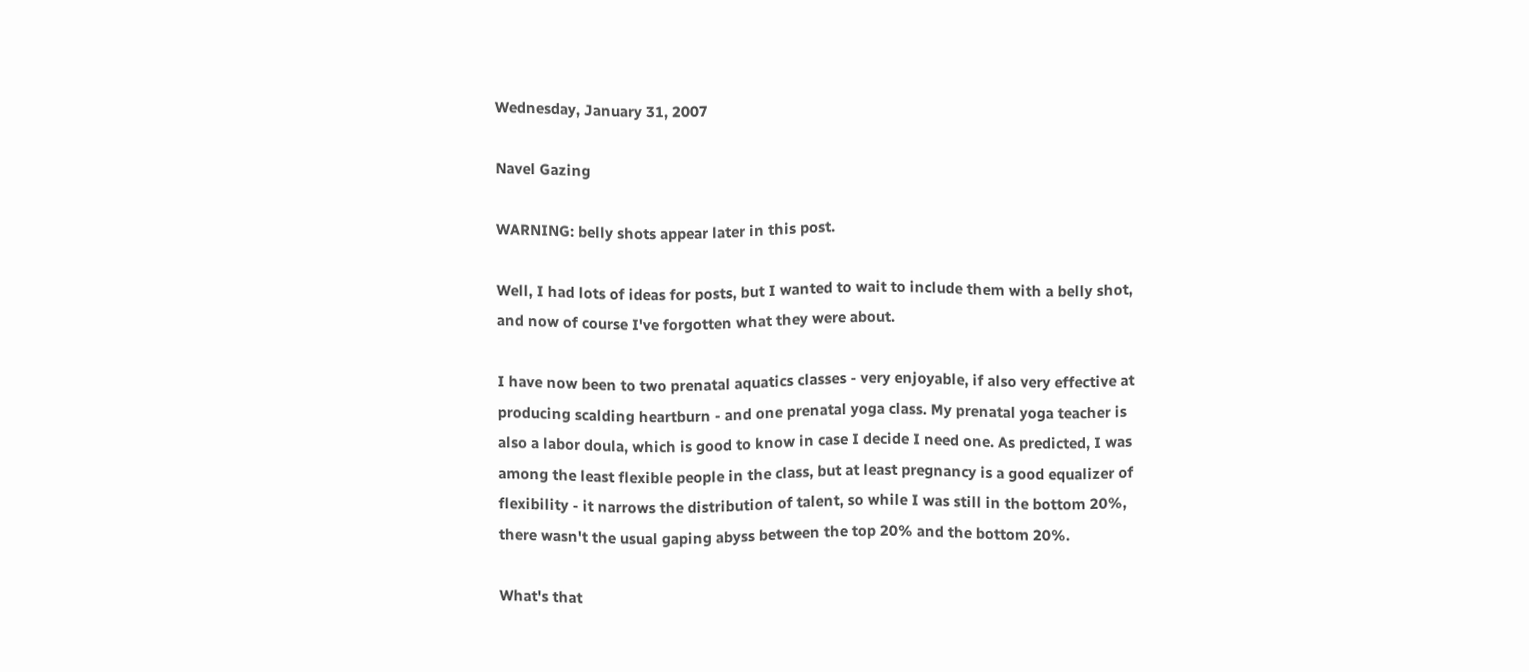Wednesday, January 31, 2007

Navel Gazing

WARNING: belly shots appear later in this post.

Well, I had lots of ideas for posts, but I wanted to wait to include them with a belly shot, and now of course I've forgotten what they were about.

I have now been to two prenatal aquatics classes - very enjoyable, if also very effective at producing scalding heartburn - and one prenatal yoga class. My prenatal yoga teacher is also a labor doula, which is good to know in case I decide I need one. As predicted, I was among the least flexible people in the class, but at least pregnancy is a good equalizer of flexibility - it narrows the distribution of talent, so while I was still in the bottom 20%, there wasn't the usual gaping abyss between the top 20% and the bottom 20%.

What's that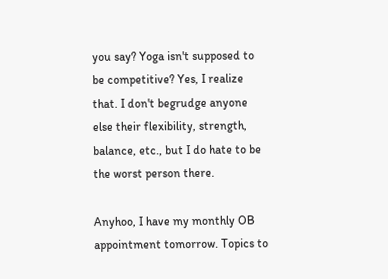you say? Yoga isn't supposed to be competitive? Yes, I realize that. I don't begrudge anyone else their flexibility, strength, balance, etc., but I do hate to be the worst person there.

Anyhoo, I have my monthly OB appointment tomorrow. Topics to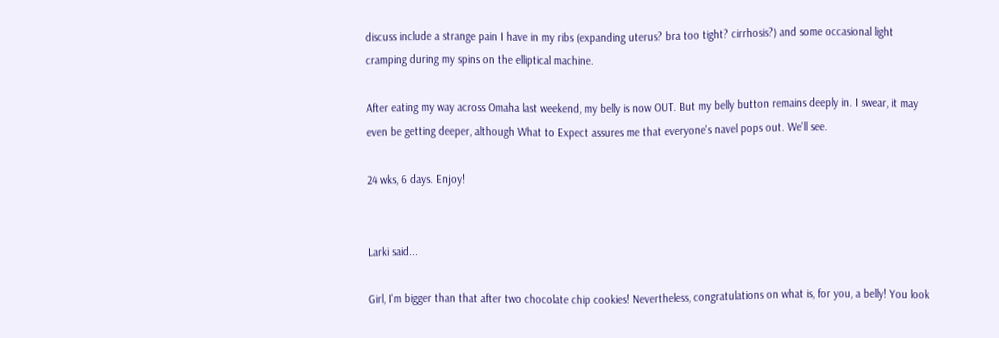discuss include a strange pain I have in my ribs (expanding uterus? bra too tight? cirrhosis?) and some occasional light cramping during my spins on the elliptical machine.

After eating my way across Omaha last weekend, my belly is now OUT. But my belly button remains deeply in. I swear, it may even be getting deeper, although What to Expect assures me that everyone's navel pops out. We'll see.

24 wks, 6 days. Enjoy!


Larki said...

Girl, I'm bigger than that after two chocolate chip cookies! Nevertheless, congratulations on what is, for you, a belly! You look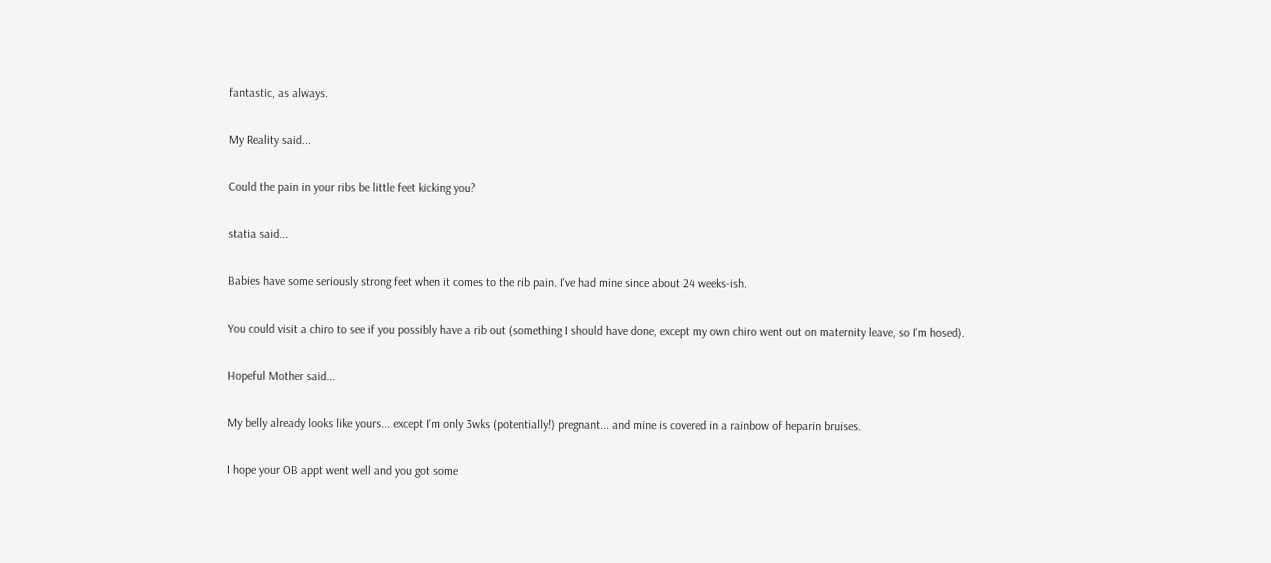fantastic, as always.

My Reality said...

Could the pain in your ribs be little feet kicking you?

statia said...

Babies have some seriously strong feet when it comes to the rib pain. I've had mine since about 24 weeks-ish.

You could visit a chiro to see if you possibly have a rib out (something I should have done, except my own chiro went out on maternity leave, so I'm hosed).

Hopeful Mother said...

My belly already looks like yours... except I'm only 3wks (potentially!) pregnant... and mine is covered in a rainbow of heparin bruises.

I hope your OB appt went well and you got some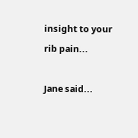insight to your rib pain...

Jane said...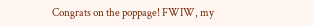Congrats on the poppage! FWIW, my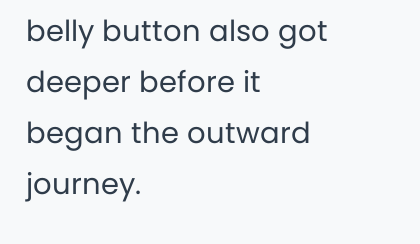belly button also got deeper before it began the outward journey.